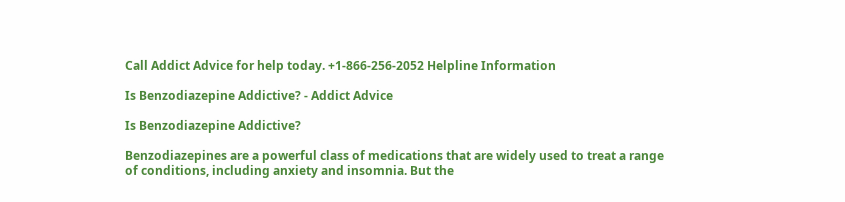Call Addict Advice for help today. +1-866-256-2052 Helpline Information

Is Benzodiazepine Addictive? - Addict Advice

Is Benzodiazepine Addictive?

Benzodiazepines are a powerful class of medications that are widely used to treat a range of conditions, including anxiety and insomnia. But the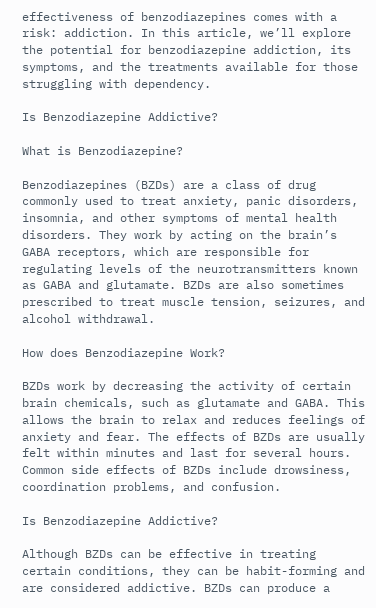effectiveness of benzodiazepines comes with a risk: addiction. In this article, we’ll explore the potential for benzodiazepine addiction, its symptoms, and the treatments available for those struggling with dependency.

Is Benzodiazepine Addictive?

What is Benzodiazepine?

Benzodiazepines (BZDs) are a class of drug commonly used to treat anxiety, panic disorders, insomnia, and other symptoms of mental health disorders. They work by acting on the brain’s GABA receptors, which are responsible for regulating levels of the neurotransmitters known as GABA and glutamate. BZDs are also sometimes prescribed to treat muscle tension, seizures, and alcohol withdrawal.

How does Benzodiazepine Work?

BZDs work by decreasing the activity of certain brain chemicals, such as glutamate and GABA. This allows the brain to relax and reduces feelings of anxiety and fear. The effects of BZDs are usually felt within minutes and last for several hours. Common side effects of BZDs include drowsiness, coordination problems, and confusion.

Is Benzodiazepine Addictive?

Although BZDs can be effective in treating certain conditions, they can be habit-forming and are considered addictive. BZDs can produce a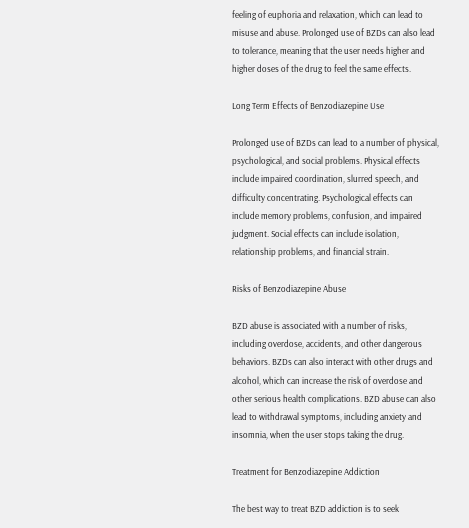feeling of euphoria and relaxation, which can lead to misuse and abuse. Prolonged use of BZDs can also lead to tolerance, meaning that the user needs higher and higher doses of the drug to feel the same effects.

Long Term Effects of Benzodiazepine Use

Prolonged use of BZDs can lead to a number of physical, psychological, and social problems. Physical effects include impaired coordination, slurred speech, and difficulty concentrating. Psychological effects can include memory problems, confusion, and impaired judgment. Social effects can include isolation, relationship problems, and financial strain.

Risks of Benzodiazepine Abuse

BZD abuse is associated with a number of risks, including overdose, accidents, and other dangerous behaviors. BZDs can also interact with other drugs and alcohol, which can increase the risk of overdose and other serious health complications. BZD abuse can also lead to withdrawal symptoms, including anxiety and insomnia, when the user stops taking the drug.

Treatment for Benzodiazepine Addiction

The best way to treat BZD addiction is to seek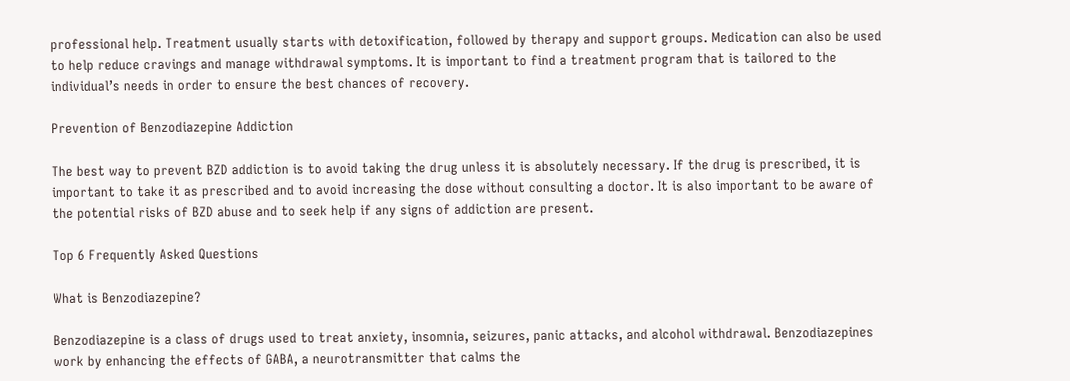professional help. Treatment usually starts with detoxification, followed by therapy and support groups. Medication can also be used to help reduce cravings and manage withdrawal symptoms. It is important to find a treatment program that is tailored to the individual’s needs in order to ensure the best chances of recovery.

Prevention of Benzodiazepine Addiction

The best way to prevent BZD addiction is to avoid taking the drug unless it is absolutely necessary. If the drug is prescribed, it is important to take it as prescribed and to avoid increasing the dose without consulting a doctor. It is also important to be aware of the potential risks of BZD abuse and to seek help if any signs of addiction are present.

Top 6 Frequently Asked Questions

What is Benzodiazepine?

Benzodiazepine is a class of drugs used to treat anxiety, insomnia, seizures, panic attacks, and alcohol withdrawal. Benzodiazepines work by enhancing the effects of GABA, a neurotransmitter that calms the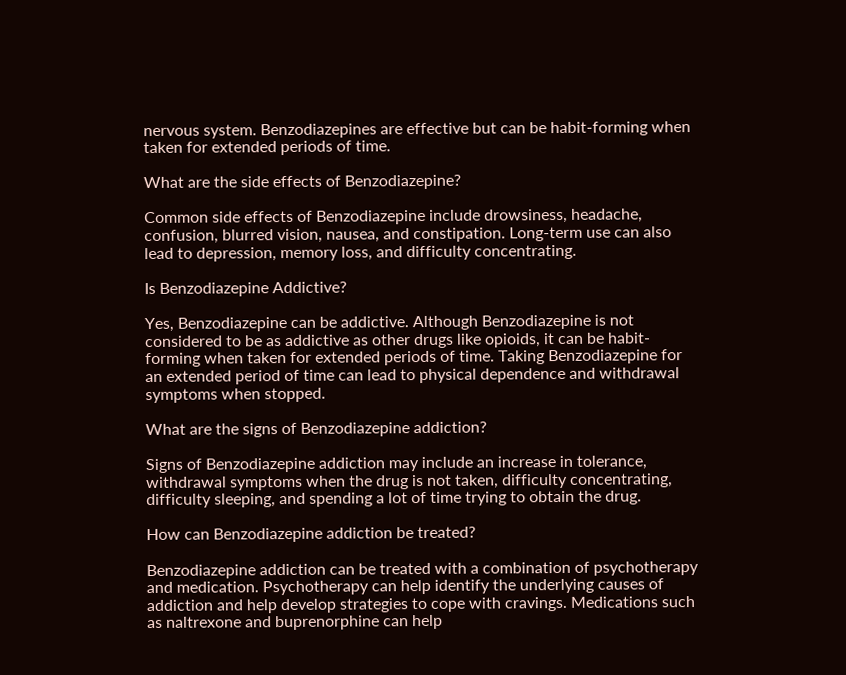nervous system. Benzodiazepines are effective but can be habit-forming when taken for extended periods of time.

What are the side effects of Benzodiazepine?

Common side effects of Benzodiazepine include drowsiness, headache, confusion, blurred vision, nausea, and constipation. Long-term use can also lead to depression, memory loss, and difficulty concentrating.

Is Benzodiazepine Addictive?

Yes, Benzodiazepine can be addictive. Although Benzodiazepine is not considered to be as addictive as other drugs like opioids, it can be habit-forming when taken for extended periods of time. Taking Benzodiazepine for an extended period of time can lead to physical dependence and withdrawal symptoms when stopped.

What are the signs of Benzodiazepine addiction?

Signs of Benzodiazepine addiction may include an increase in tolerance, withdrawal symptoms when the drug is not taken, difficulty concentrating, difficulty sleeping, and spending a lot of time trying to obtain the drug.

How can Benzodiazepine addiction be treated?

Benzodiazepine addiction can be treated with a combination of psychotherapy and medication. Psychotherapy can help identify the underlying causes of addiction and help develop strategies to cope with cravings. Medications such as naltrexone and buprenorphine can help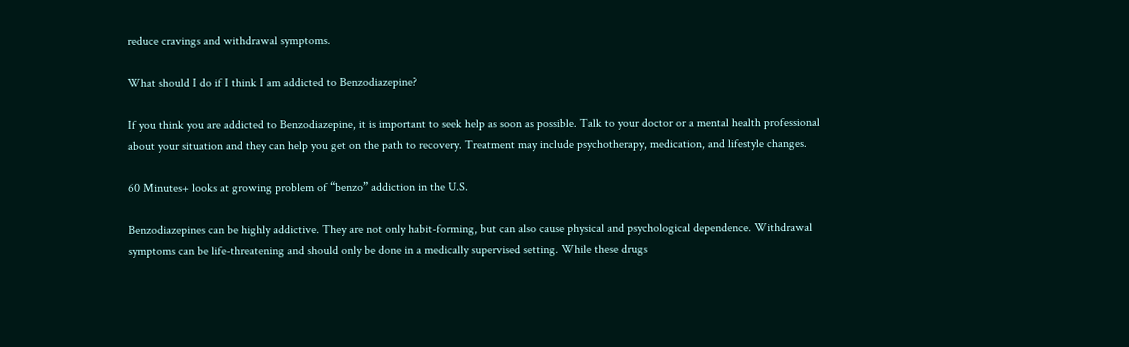reduce cravings and withdrawal symptoms.

What should I do if I think I am addicted to Benzodiazepine?

If you think you are addicted to Benzodiazepine, it is important to seek help as soon as possible. Talk to your doctor or a mental health professional about your situation and they can help you get on the path to recovery. Treatment may include psychotherapy, medication, and lifestyle changes.

60 Minutes+ looks at growing problem of “benzo” addiction in the U.S.

Benzodiazepines can be highly addictive. They are not only habit-forming, but can also cause physical and psychological dependence. Withdrawal symptoms can be life-threatening and should only be done in a medically supervised setting. While these drugs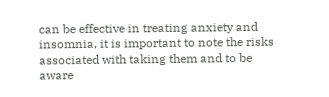can be effective in treating anxiety and insomnia, it is important to note the risks associated with taking them and to be aware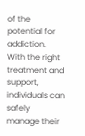of the potential for addiction. With the right treatment and support, individuals can safely manage their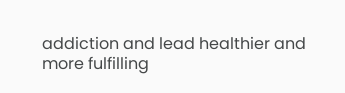addiction and lead healthier and more fulfilling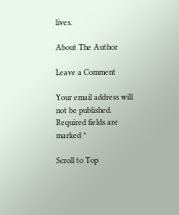lives.

About The Author

Leave a Comment

Your email address will not be published. Required fields are marked *

Scroll to Top